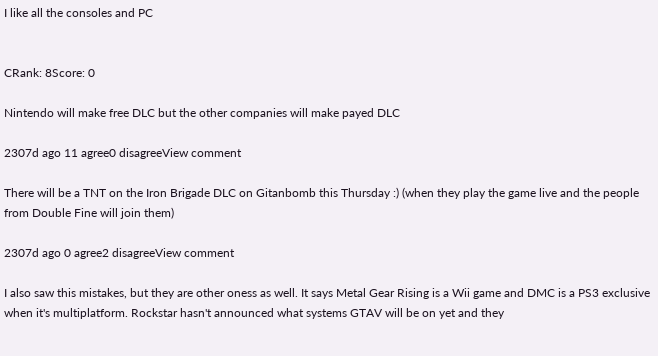I like all the consoles and PC


CRank: 8Score: 0

Nintendo will make free DLC but the other companies will make payed DLC

2307d ago 11 agree0 disagreeView comment

There will be a TNT on the Iron Brigade DLC on Gitanbomb this Thursday :) (when they play the game live and the people from Double Fine will join them)

2307d ago 0 agree2 disagreeView comment

I also saw this mistakes, but they are other oness as well. It says Metal Gear Rising is a Wii game and DMC is a PS3 exclusive when it's multiplatform. Rockstar hasn't announced what systems GTAV will be on yet and they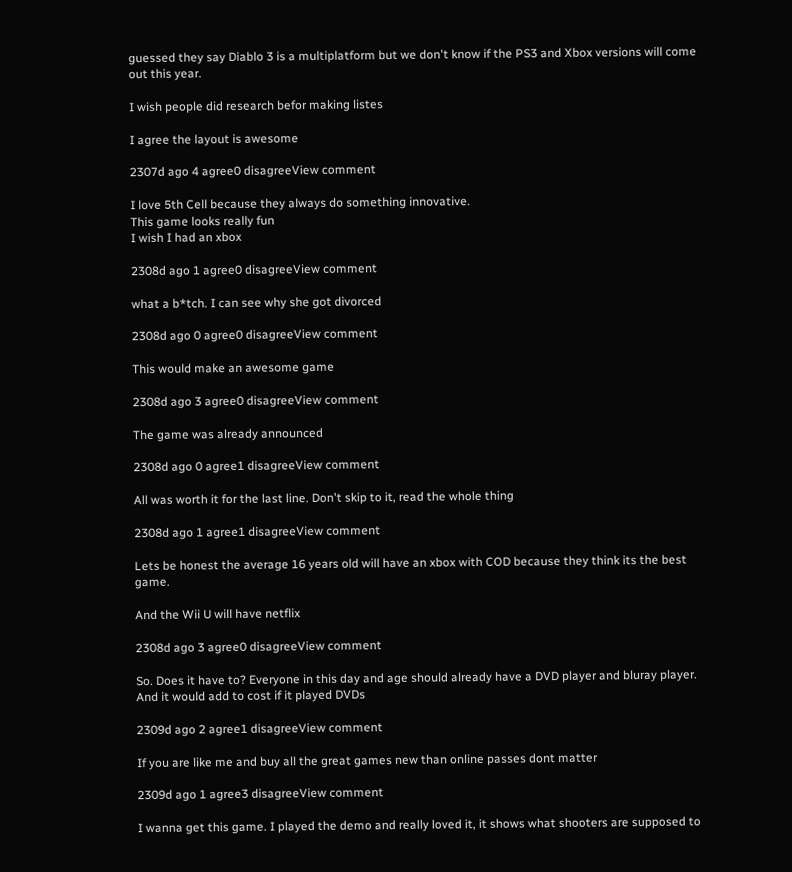guessed they say Diablo 3 is a multiplatform but we don't know if the PS3 and Xbox versions will come out this year.

I wish people did research befor making listes

I agree the layout is awesome

2307d ago 4 agree0 disagreeView comment

I love 5th Cell because they always do something innovative.
This game looks really fun
I wish I had an xbox

2308d ago 1 agree0 disagreeView comment

what a b*tch. I can see why she got divorced

2308d ago 0 agree0 disagreeView comment

This would make an awesome game

2308d ago 3 agree0 disagreeView comment

The game was already announced

2308d ago 0 agree1 disagreeView comment

All was worth it for the last line. Don't skip to it, read the whole thing

2308d ago 1 agree1 disagreeView comment

Lets be honest the average 16 years old will have an xbox with COD because they think its the best game.

And the Wii U will have netflix

2308d ago 3 agree0 disagreeView comment

So. Does it have to? Everyone in this day and age should already have a DVD player and bluray player. And it would add to cost if it played DVDs

2309d ago 2 agree1 disagreeView comment

If you are like me and buy all the great games new than online passes dont matter

2309d ago 1 agree3 disagreeView comment

I wanna get this game. I played the demo and really loved it, it shows what shooters are supposed to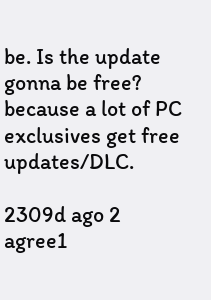be. Is the update gonna be free? because a lot of PC exclusives get free updates/DLC.

2309d ago 2 agree1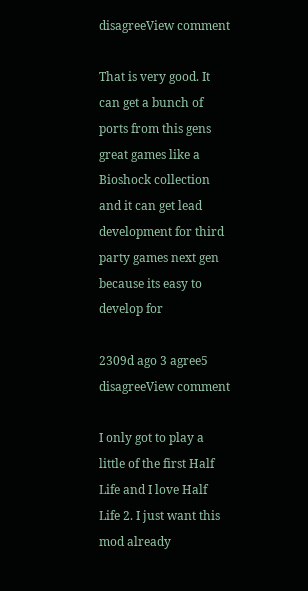disagreeView comment

That is very good. It can get a bunch of ports from this gens great games like a Bioshock collection and it can get lead development for third party games next gen because its easy to develop for

2309d ago 3 agree5 disagreeView comment

I only got to play a little of the first Half Life and I love Half Life 2. I just want this mod already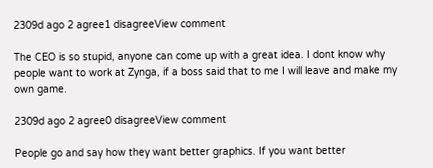2309d ago 2 agree1 disagreeView comment

The CEO is so stupid, anyone can come up with a great idea. I dont know why people want to work at Zynga, if a boss said that to me I will leave and make my own game.

2309d ago 2 agree0 disagreeView comment

People go and say how they want better graphics. If you want better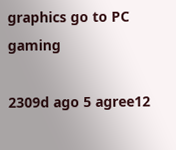graphics go to PC gaming

2309d ago 5 agree12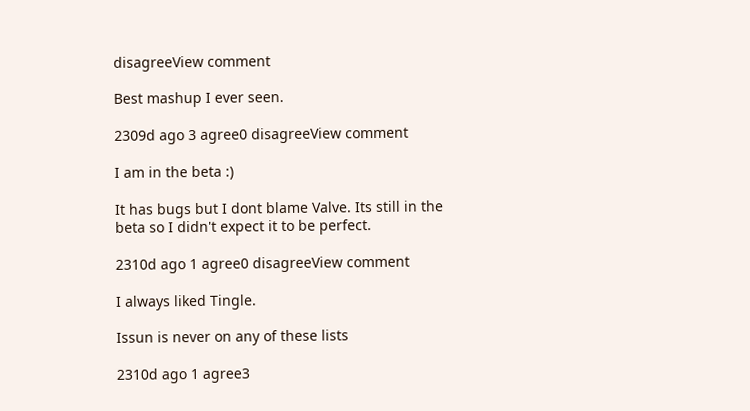disagreeView comment

Best mashup I ever seen.

2309d ago 3 agree0 disagreeView comment

I am in the beta :)

It has bugs but I dont blame Valve. Its still in the beta so I didn't expect it to be perfect.

2310d ago 1 agree0 disagreeView comment

I always liked Tingle.

Issun is never on any of these lists

2310d ago 1 agree3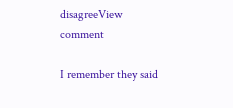disagreeView comment

I remember they said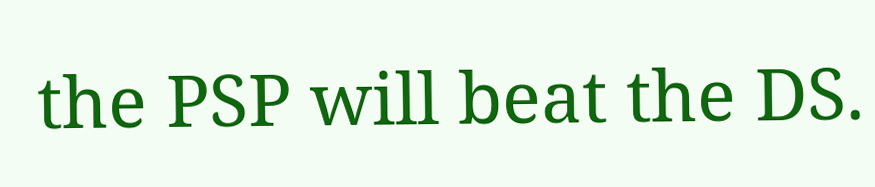the PSP will beat the DS.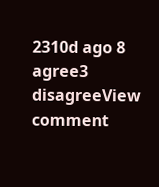2310d ago 8 agree3 disagreeView comment